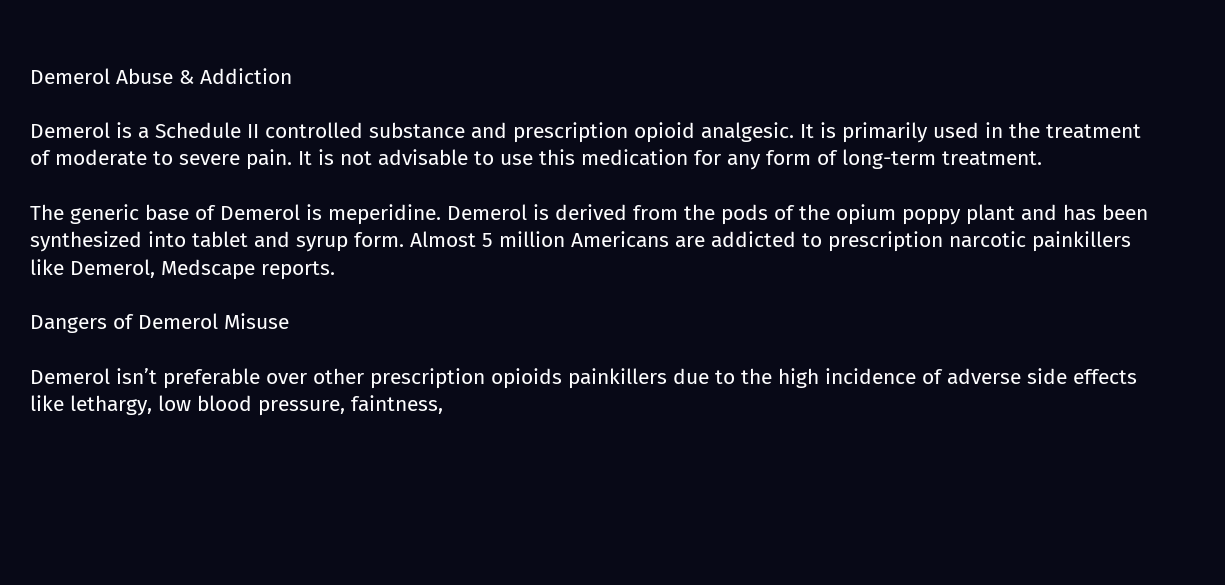Demerol Abuse & Addiction

Demerol is a Schedule II controlled substance and prescription opioid analgesic. It is primarily used in the treatment of moderate to severe pain. It is not advisable to use this medication for any form of long-term treatment.

The generic base of Demerol is meperidine. Demerol is derived from the pods of the opium poppy plant and has been synthesized into tablet and syrup form. Almost 5 million Americans are addicted to prescription narcotic painkillers like Demerol, Medscape reports.

Dangers of Demerol Misuse

Demerol isn’t preferable over other prescription opioids painkillers due to the high incidence of adverse side effects like lethargy, low blood pressure, faintness,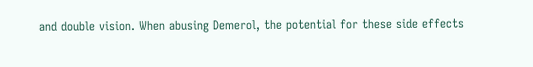and double vision. When abusing Demerol, the potential for these side effects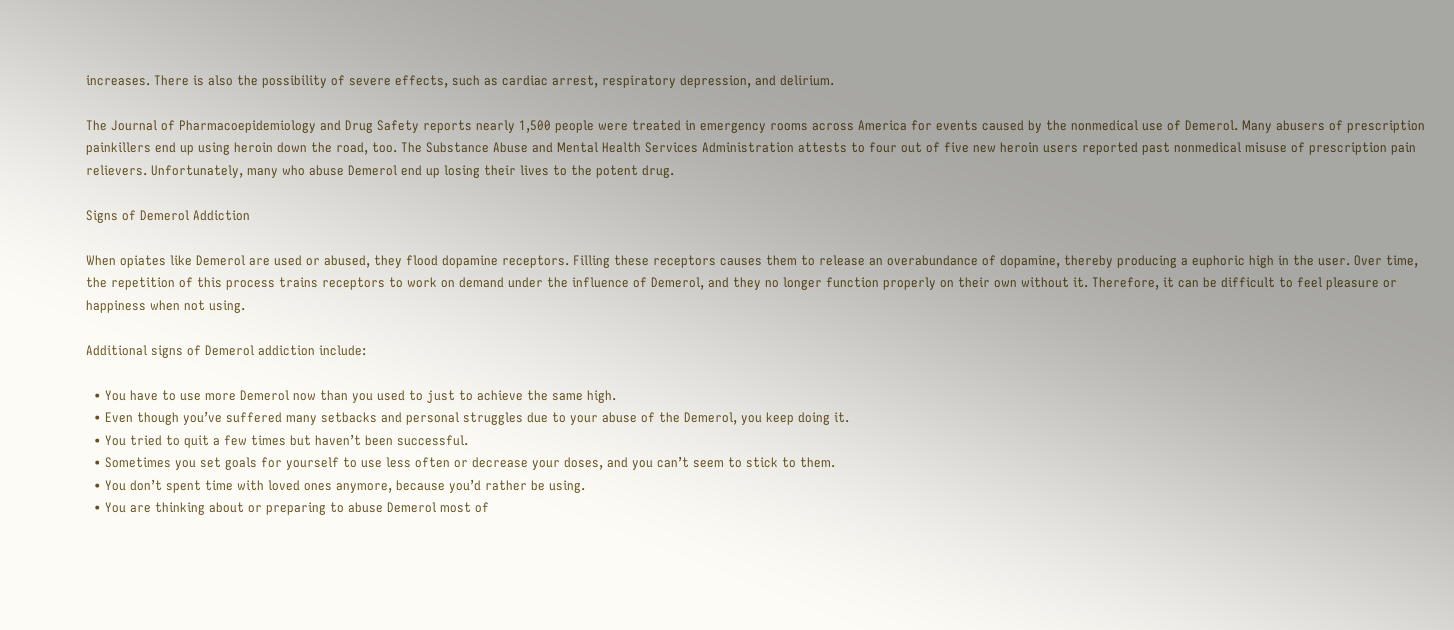increases. There is also the possibility of severe effects, such as cardiac arrest, respiratory depression, and delirium.

The Journal of Pharmacoepidemiology and Drug Safety reports nearly 1,500 people were treated in emergency rooms across America for events caused by the nonmedical use of Demerol. Many abusers of prescription painkillers end up using heroin down the road, too. The Substance Abuse and Mental Health Services Administration attests to four out of five new heroin users reported past nonmedical misuse of prescription pain relievers. Unfortunately, many who abuse Demerol end up losing their lives to the potent drug.

Signs of Demerol Addiction

When opiates like Demerol are used or abused, they flood dopamine receptors. Filling these receptors causes them to release an overabundance of dopamine, thereby producing a euphoric high in the user. Over time, the repetition of this process trains receptors to work on demand under the influence of Demerol, and they no longer function properly on their own without it. Therefore, it can be difficult to feel pleasure or happiness when not using.

Additional signs of Demerol addiction include:

  • You have to use more Demerol now than you used to just to achieve the same high.
  • Even though you’ve suffered many setbacks and personal struggles due to your abuse of the Demerol, you keep doing it.
  • You tried to quit a few times but haven’t been successful.
  • Sometimes you set goals for yourself to use less often or decrease your doses, and you can’t seem to stick to them.
  • You don’t spent time with loved ones anymore, because you’d rather be using.
  • You are thinking about or preparing to abuse Demerol most of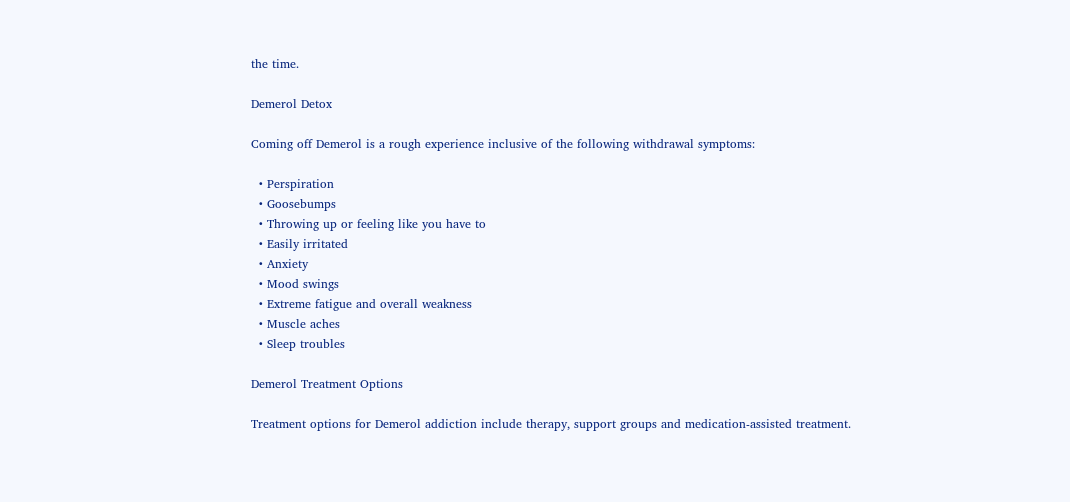the time.

Demerol Detox

Coming off Demerol is a rough experience inclusive of the following withdrawal symptoms:

  • Perspiration
  • Goosebumps
  • Throwing up or feeling like you have to
  • Easily irritated
  • Anxiety
  • Mood swings
  • Extreme fatigue and overall weakness
  • Muscle aches
  • Sleep troubles

Demerol Treatment Options

Treatment options for Demerol addiction include therapy, support groups and medication-assisted treatment.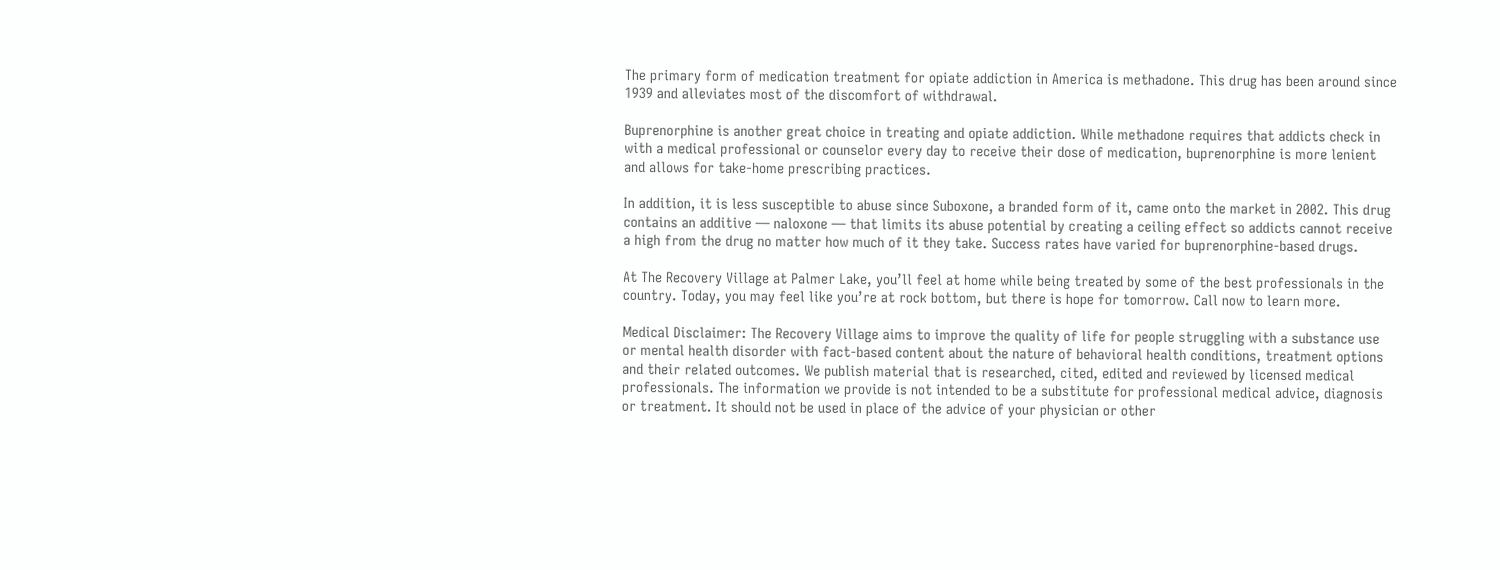The primary form of medication treatment for opiate addiction in America is methadone. This drug has been around since 1939 and alleviates most of the discomfort of withdrawal.

Buprenorphine is another great choice in treating and opiate addiction. While methadone requires that addicts check in with a medical professional or counselor every day to receive their dose of medication, buprenorphine is more lenient and allows for take-home prescribing practices.

In addition, it is less susceptible to abuse since Suboxone, a branded form of it, came onto the market in 2002. This drug contains an additive — naloxone — that limits its abuse potential by creating a ceiling effect so addicts cannot receive a high from the drug no matter how much of it they take. Success rates have varied for buprenorphine-based drugs.

At The Recovery Village at Palmer Lake, you’ll feel at home while being treated by some of the best professionals in the country. Today, you may feel like you’re at rock bottom, but there is hope for tomorrow. Call now to learn more.

Medical Disclaimer: The Recovery Village aims to improve the quality of life for people struggling with a substance use or mental health disorder with fact-based content about the nature of behavioral health conditions, treatment options and their related outcomes. We publish material that is researched, cited, edited and reviewed by licensed medical professionals. The information we provide is not intended to be a substitute for professional medical advice, diagnosis or treatment. It should not be used in place of the advice of your physician or other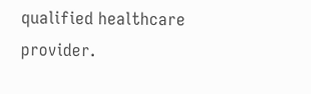qualified healthcare provider.